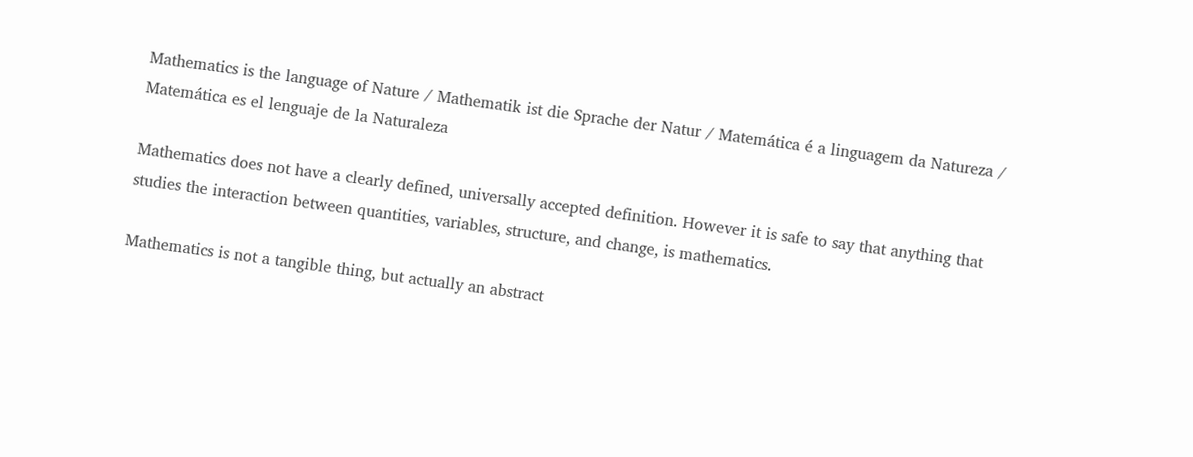Mathematics is the language of Nature / Mathematik ist die Sprache der Natur / Matemática é a linguagem da Natureza / Matemática es el lenguaje de la Naturaleza

Mathematics does not have a clearly defined, universally accepted definition. However it is safe to say that anything that studies the interaction between quantities, variables, structure, and change, is mathematics.

Mathematics is not a tangible thing, but actually an abstract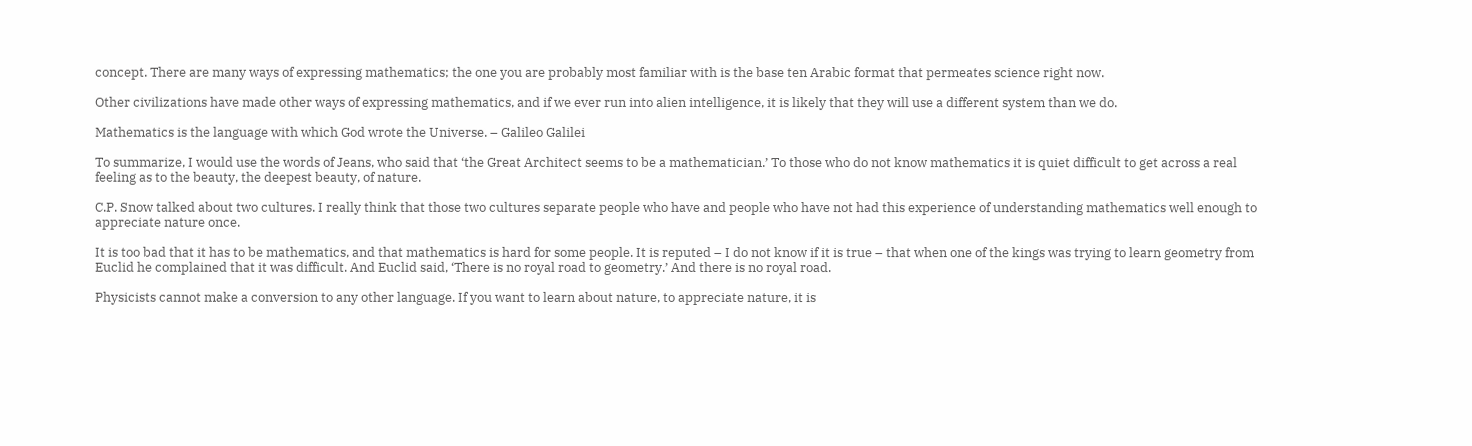concept. There are many ways of expressing mathematics; the one you are probably most familiar with is the base ten Arabic format that permeates science right now.

Other civilizations have made other ways of expressing mathematics, and if we ever run into alien intelligence, it is likely that they will use a different system than we do.

Mathematics is the language with which God wrote the Universe. – Galileo Galilei

To summarize, I would use the words of Jeans, who said that ‘the Great Architect seems to be a mathematician.’ To those who do not know mathematics it is quiet difficult to get across a real feeling as to the beauty, the deepest beauty, of nature.

C.P. Snow talked about two cultures. I really think that those two cultures separate people who have and people who have not had this experience of understanding mathematics well enough to appreciate nature once.

It is too bad that it has to be mathematics, and that mathematics is hard for some people. It is reputed – I do not know if it is true – that when one of the kings was trying to learn geometry from Euclid he complained that it was difficult. And Euclid said, ‘There is no royal road to geometry.’ And there is no royal road.

Physicists cannot make a conversion to any other language. If you want to learn about nature, to appreciate nature, it is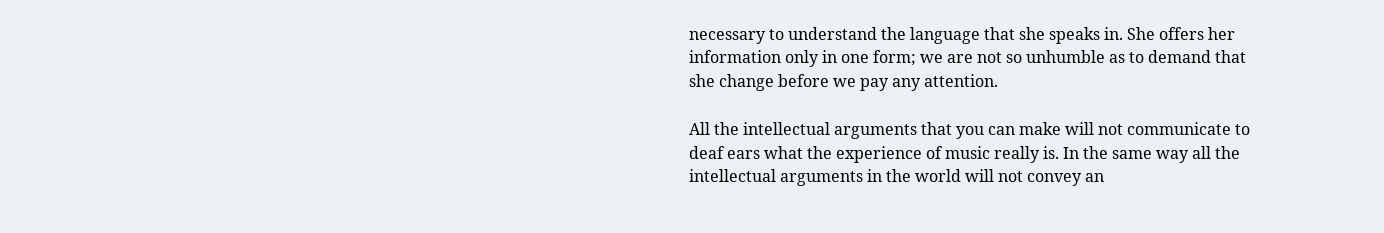necessary to understand the language that she speaks in. She offers her information only in one form; we are not so unhumble as to demand that she change before we pay any attention.

All the intellectual arguments that you can make will not communicate to deaf ears what the experience of music really is. In the same way all the intellectual arguments in the world will not convey an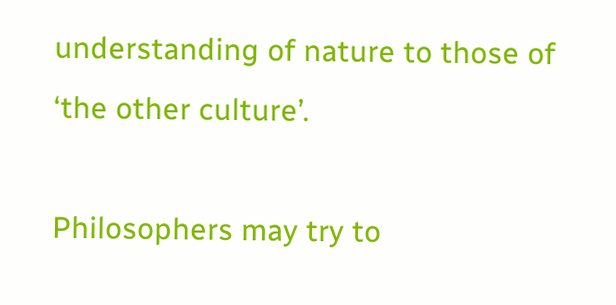understanding of nature to those of ‘the other culture’.

Philosophers may try to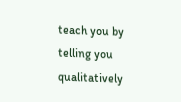teach you by telling you qualitatively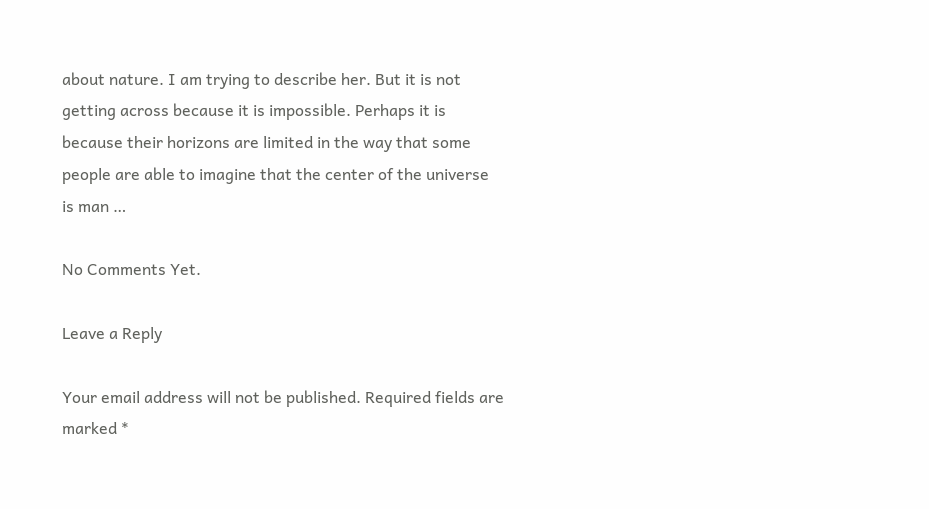about nature. I am trying to describe her. But it is not getting across because it is impossible. Perhaps it is because their horizons are limited in the way that some people are able to imagine that the center of the universe is man …

No Comments Yet.

Leave a Reply

Your email address will not be published. Required fields are marked *